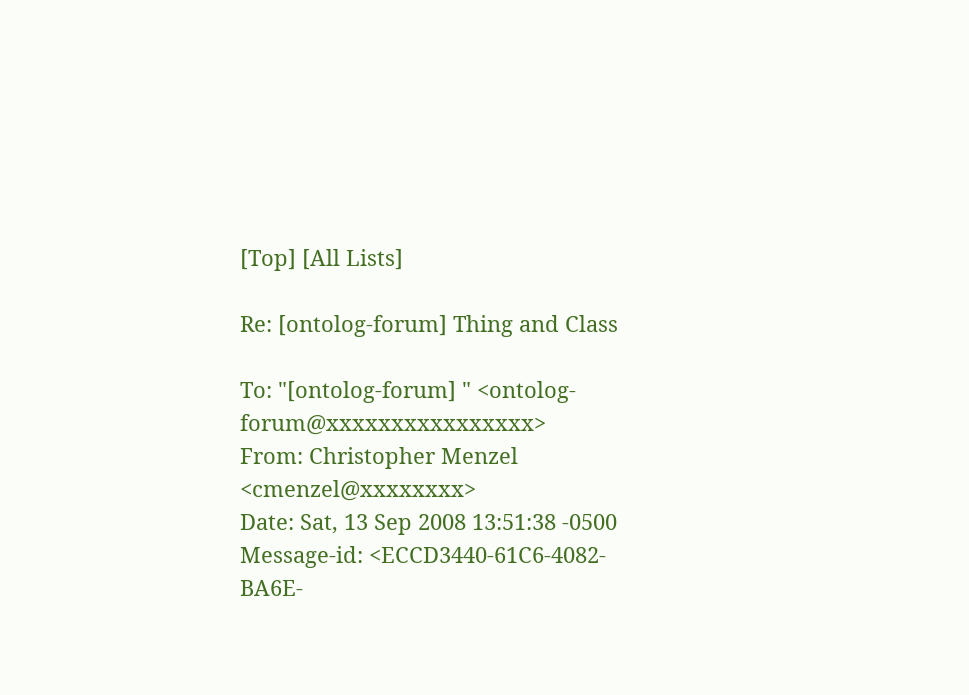[Top] [All Lists]

Re: [ontolog-forum] Thing and Class

To: "[ontolog-forum] " <ontolog-forum@xxxxxxxxxxxxxxxx>
From: Christopher Menzel <cmenzel@xxxxxxxx>
Date: Sat, 13 Sep 2008 13:51:38 -0500
Message-id: <ECCD3440-61C6-4082-BA6E-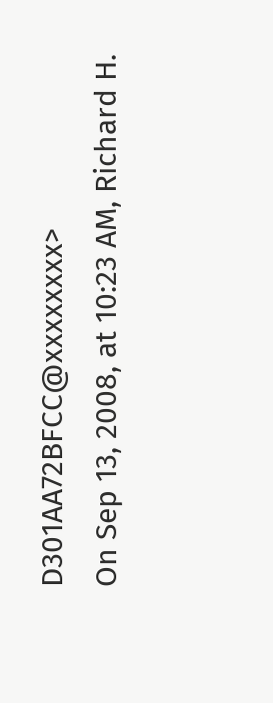D301AA72BFCC@xxxxxxxx>
On Sep 13, 2008, at 10:23 AM, Richard H.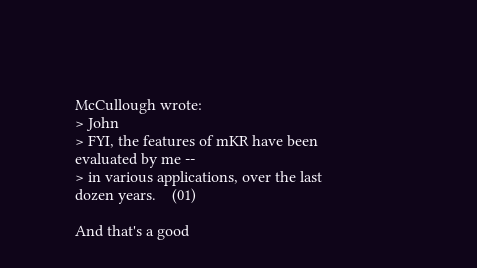McCullough wrote:
> John
> FYI, the features of mKR have been evaluated by me --
> in various applications, over the last dozen years.    (01)

And that's a good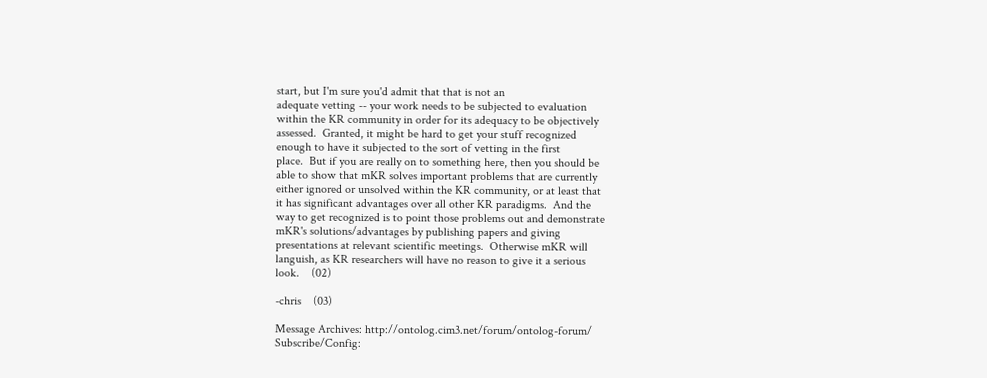start, but I'm sure you'd admit that that is not an
adequate vetting -- your work needs to be subjected to evaluation
within the KR community in order for its adequacy to be objectively
assessed.  Granted, it might be hard to get your stuff recognized
enough to have it subjected to the sort of vetting in the first
place.  But if you are really on to something here, then you should be
able to show that mKR solves important problems that are currently
either ignored or unsolved within the KR community, or at least that
it has significant advantages over all other KR paradigms.  And the
way to get recognized is to point those problems out and demonstrate
mKR's solutions/advantages by publishing papers and giving
presentations at relevant scientific meetings.  Otherwise mKR will
languish, as KR researchers will have no reason to give it a serious
look.    (02)

-chris    (03)

Message Archives: http://ontolog.cim3.net/forum/ontolog-forum/
Subscribe/Config: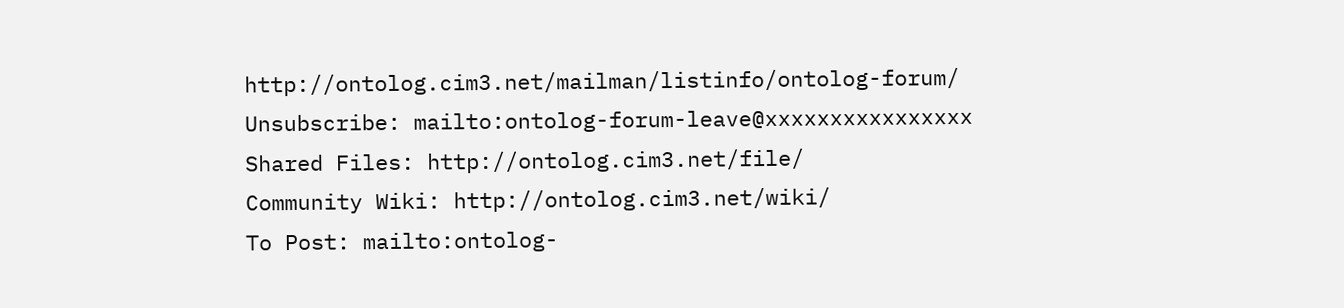http://ontolog.cim3.net/mailman/listinfo/ontolog-forum/
Unsubscribe: mailto:ontolog-forum-leave@xxxxxxxxxxxxxxxx
Shared Files: http://ontolog.cim3.net/file/
Community Wiki: http://ontolog.cim3.net/wiki/
To Post: mailto:ontolog-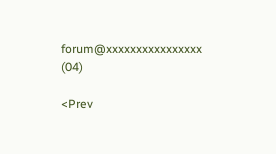forum@xxxxxxxxxxxxxxxx    (04)

<Prev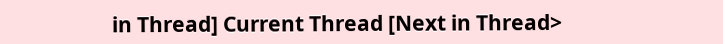in Thread] Current Thread [Next in Thread>